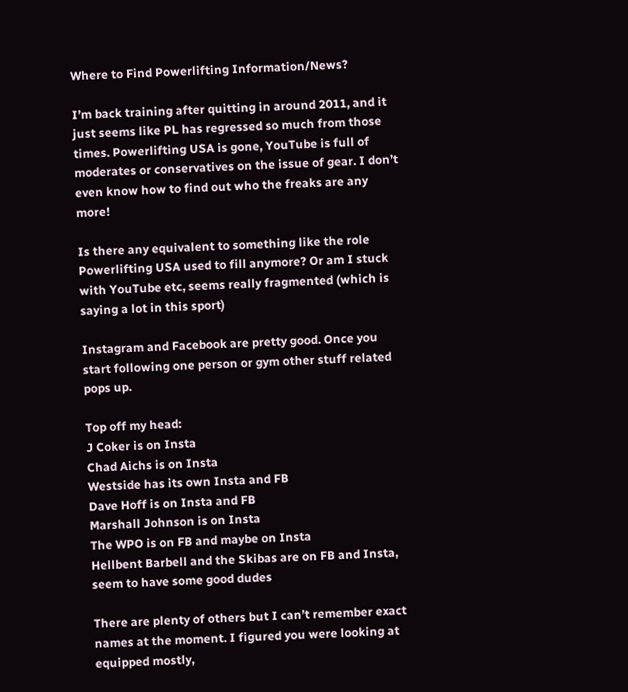Where to Find Powerlifting Information/News?

I’m back training after quitting in around 2011, and it just seems like PL has regressed so much from those times. Powerlifting USA is gone, YouTube is full of moderates or conservatives on the issue of gear. I don’t even know how to find out who the freaks are any more!

Is there any equivalent to something like the role Powerlifting USA used to fill anymore? Or am I stuck with YouTube etc, seems really fragmented (which is saying a lot in this sport)

Instagram and Facebook are pretty good. Once you start following one person or gym other stuff related pops up.

Top off my head:
J Coker is on Insta
Chad Aichs is on Insta
Westside has its own Insta and FB
Dave Hoff is on Insta and FB
Marshall Johnson is on Insta
The WPO is on FB and maybe on Insta
Hellbent Barbell and the Skibas are on FB and Insta, seem to have some good dudes

There are plenty of others but I can’t remember exact names at the moment. I figured you were looking at equipped mostly,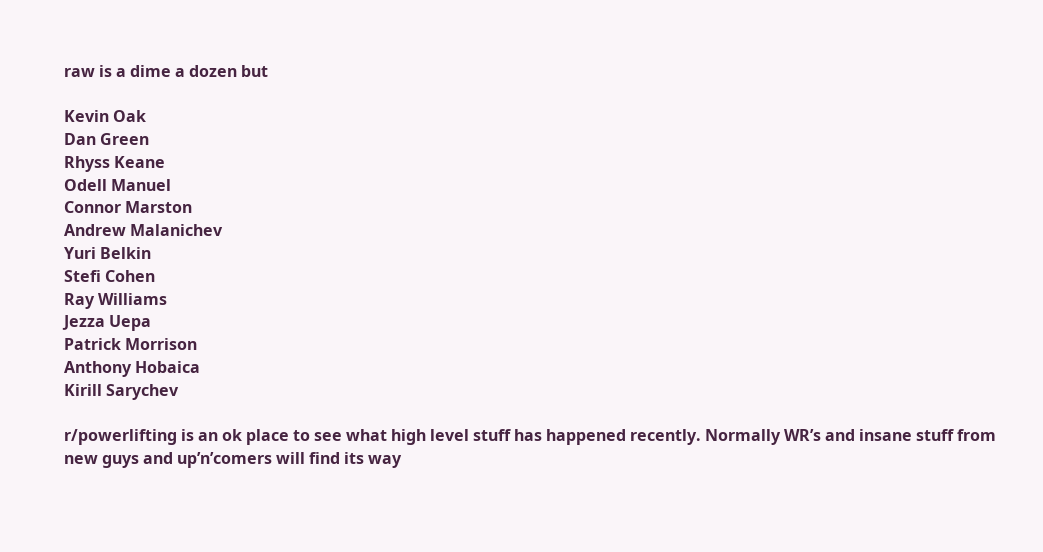raw is a dime a dozen but

Kevin Oak
Dan Green
Rhyss Keane
Odell Manuel
Connor Marston
Andrew Malanichev
Yuri Belkin
Stefi Cohen
Ray Williams
Jezza Uepa
Patrick Morrison
Anthony Hobaica
Kirill Sarychev

r/powerlifting is an ok place to see what high level stuff has happened recently. Normally WR’s and insane stuff from new guys and up’n’comers will find its way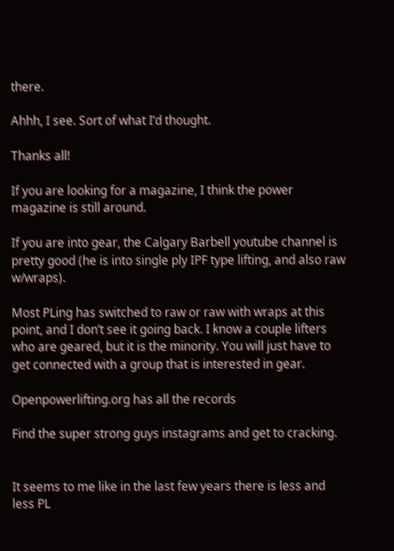there.

Ahhh, I see. Sort of what I’d thought.

Thanks all!

If you are looking for a magazine, I think the power magazine is still around.

If you are into gear, the Calgary Barbell youtube channel is pretty good (he is into single ply IPF type lifting, and also raw w/wraps).

Most PLing has switched to raw or raw with wraps at this point, and I don’t see it going back. I know a couple lifters who are geared, but it is the minority. You will just have to get connected with a group that is interested in gear.

Openpowerlifting.org has all the records

Find the super strong guys instagrams and get to cracking.


It seems to me like in the last few years there is less and less PL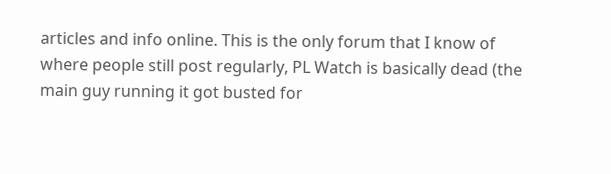articles and info online. This is the only forum that I know of where people still post regularly, PL Watch is basically dead (the main guy running it got busted for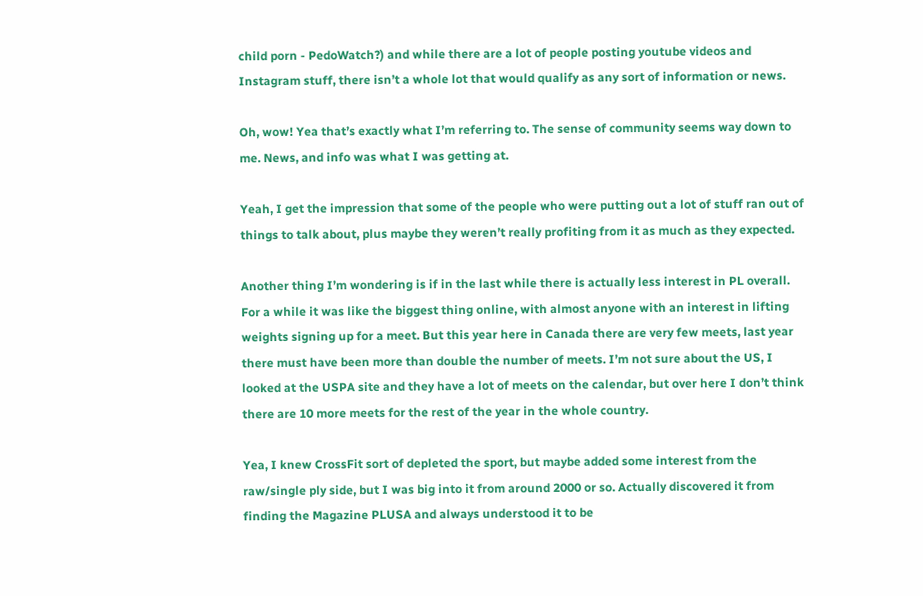child porn - PedoWatch?) and while there are a lot of people posting youtube videos and Instagram stuff, there isn’t a whole lot that would qualify as any sort of information or news.

Oh, wow! Yea that’s exactly what I’m referring to. The sense of community seems way down to me. News, and info was what I was getting at.

Yeah, I get the impression that some of the people who were putting out a lot of stuff ran out of things to talk about, plus maybe they weren’t really profiting from it as much as they expected.

Another thing I’m wondering is if in the last while there is actually less interest in PL overall. For a while it was like the biggest thing online, with almost anyone with an interest in lifting weights signing up for a meet. But this year here in Canada there are very few meets, last year there must have been more than double the number of meets. I’m not sure about the US, I looked at the USPA site and they have a lot of meets on the calendar, but over here I don’t think there are 10 more meets for the rest of the year in the whole country.

Yea, I knew CrossFit sort of depleted the sport, but maybe added some interest from the raw/single ply side, but I was big into it from around 2000 or so. Actually discovered it from finding the Magazine PLUSA and always understood it to be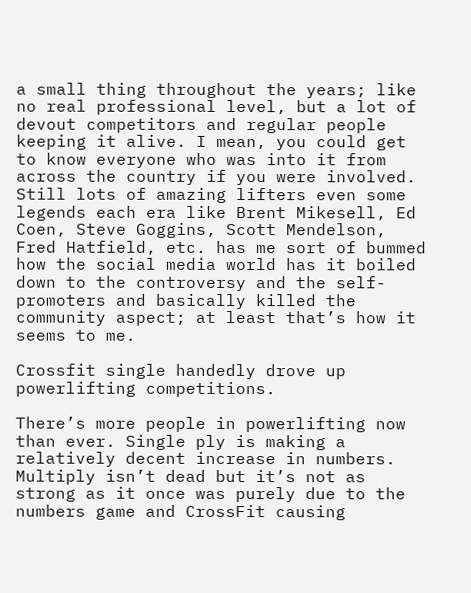a small thing throughout the years; like no real professional level, but a lot of devout competitors and regular people keeping it alive. I mean, you could get to know everyone who was into it from across the country if you were involved. Still lots of amazing lifters even some legends each era like Brent Mikesell, Ed Coen, Steve Goggins, Scott Mendelson, Fred Hatfield, etc. has me sort of bummed how the social media world has it boiled down to the controversy and the self-promoters and basically killed the community aspect; at least that’s how it seems to me.

Crossfit single handedly drove up powerlifting competitions.

There’s more people in powerlifting now than ever. Single ply is making a relatively decent increase in numbers. Multiply isn’t dead but it’s not as strong as it once was purely due to the numbers game and CrossFit causing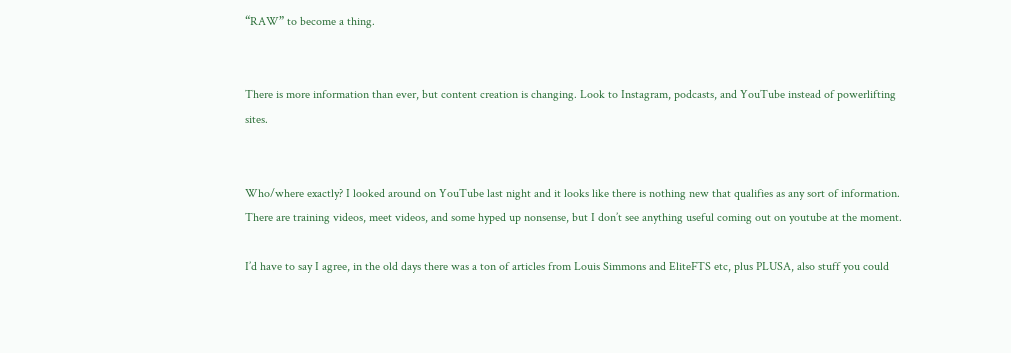“RAW” to become a thing.


There is more information than ever, but content creation is changing. Look to Instagram, podcasts, and YouTube instead of powerlifting sites.


Who/where exactly? I looked around on YouTube last night and it looks like there is nothing new that qualifies as any sort of information. There are training videos, meet videos, and some hyped up nonsense, but I don’t see anything useful coming out on youtube at the moment.

I’d have to say I agree, in the old days there was a ton of articles from Louis Simmons and EliteFTS etc, plus PLUSA, also stuff you could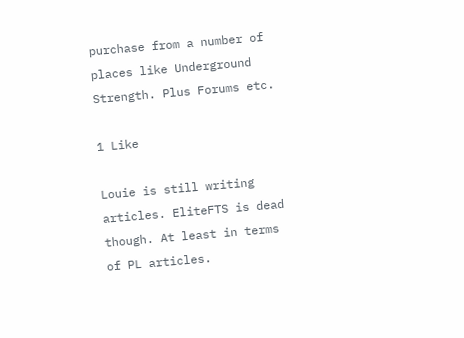purchase from a number of places like Underground Strength. Plus Forums etc.

1 Like

Louie is still writing articles. EliteFTS is dead though. At least in terms of PL articles.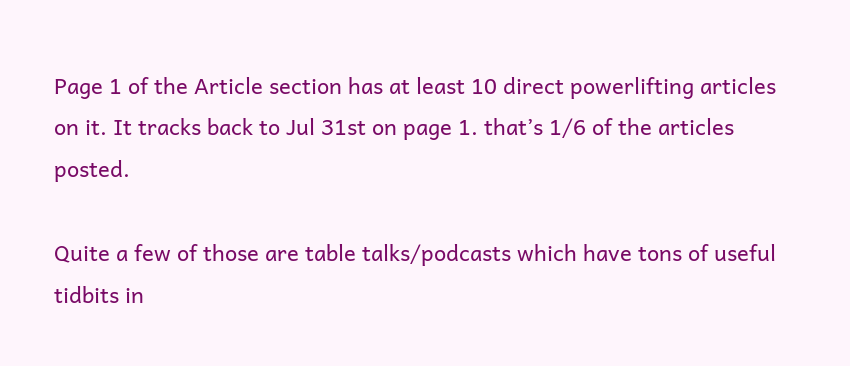Page 1 of the Article section has at least 10 direct powerlifting articles on it. It tracks back to Jul 31st on page 1. that’s 1/6 of the articles posted.

Quite a few of those are table talks/podcasts which have tons of useful tidbits in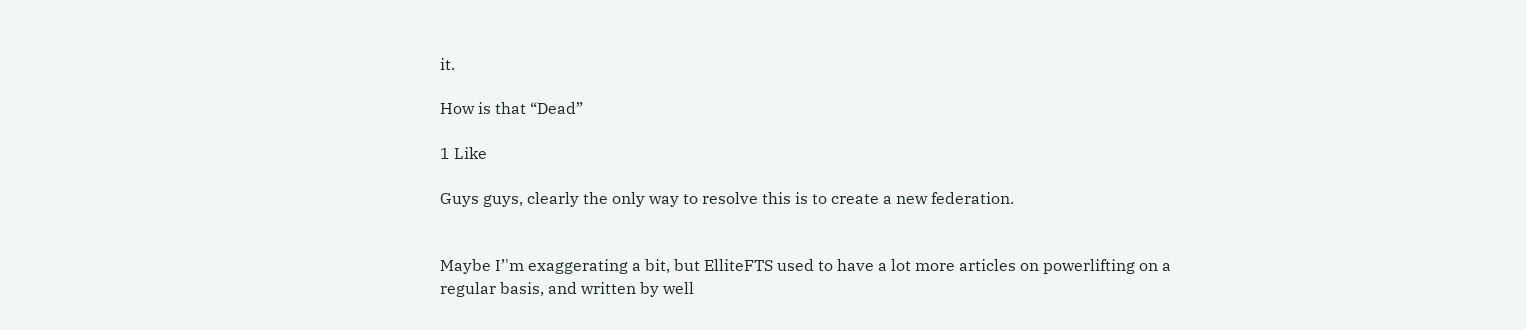it.

How is that “Dead”

1 Like

Guys guys, clearly the only way to resolve this is to create a new federation.


Maybe I’'m exaggerating a bit, but ElliteFTS used to have a lot more articles on powerlifting on a regular basis, and written by well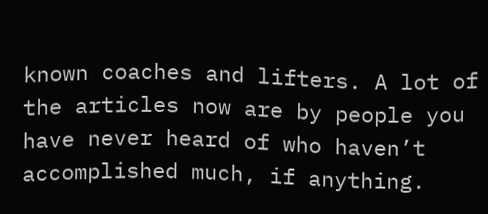known coaches and lifters. A lot of the articles now are by people you have never heard of who haven’t accomplished much, if anything.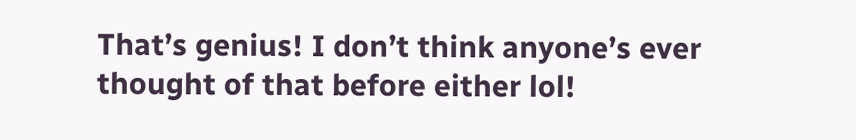That’s genius! I don’t think anyone’s ever thought of that before either lol!